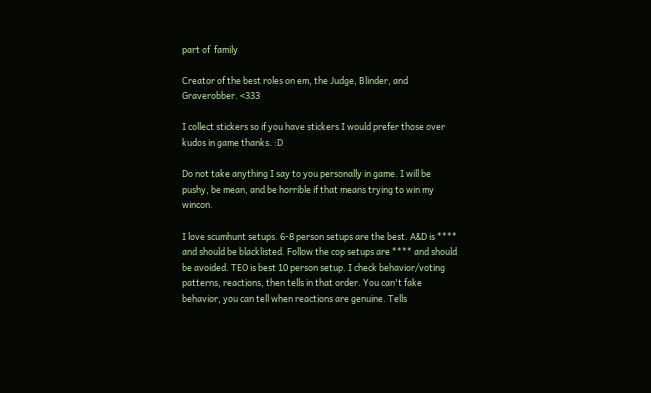part of  family

Creator of the best roles on em, the Judge, Blinder, and Graverobber. <333

I collect stickers so if you have stickers I would prefer those over kudos in game thanks. :D

Do not take anything I say to you personally in game. I will be pushy, be mean, and be horrible if that means trying to win my wincon.

I love scumhunt setups. 6-8 person setups are the best. A&D is **** and should be blacklisted. Follow the cop setups are **** and should be avoided. TEO is best 10 person setup. I check behavior/voting patterns, reactions, then tells in that order. You can't fake behavior, you can tell when reactions are genuine. Tells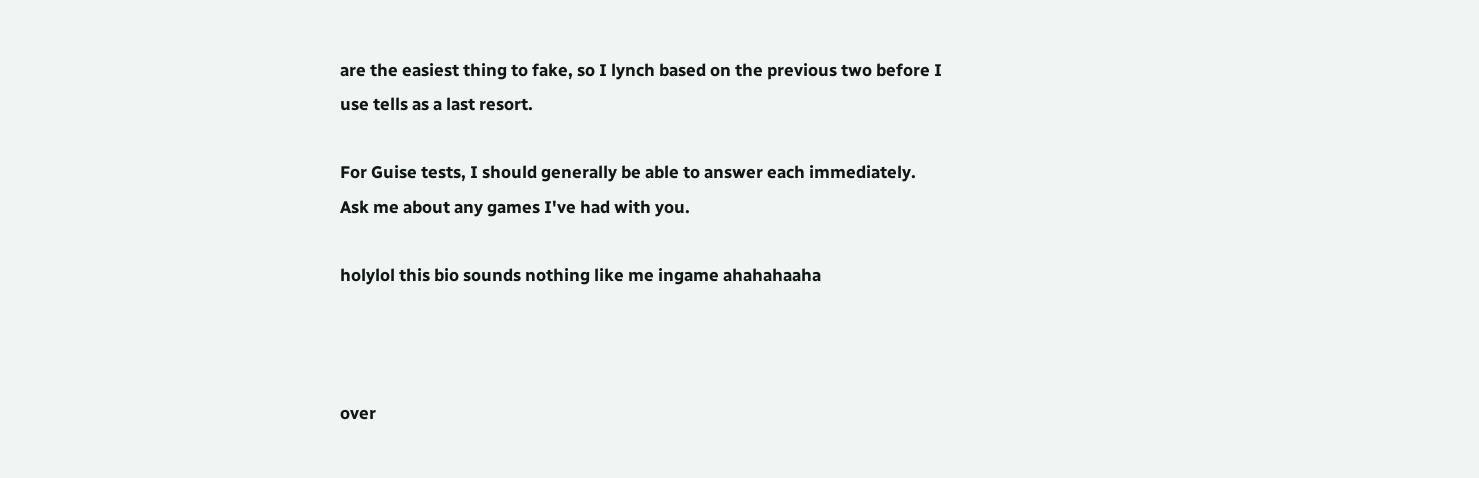are the easiest thing to fake, so I lynch based on the previous two before I use tells as a last resort.

For Guise tests, I should generally be able to answer each immediately. Ask me about any games I've had with you.

holylol this bio sounds nothing like me ingame ahahahaaha



over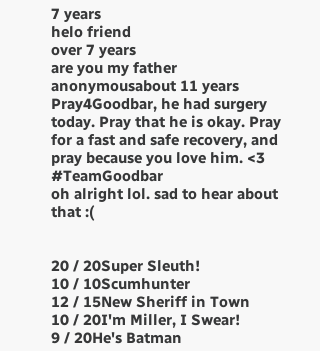7 years
helo friend
over 7 years
are you my father
anonymousabout 11 years
Pray4Goodbar, he had surgery today. Pray that he is okay. Pray for a fast and safe recovery, and pray because you love him. <3 #TeamGoodbar
oh alright lol. sad to hear about that :(


20 / 20Super Sleuth!
10 / 10Scumhunter
12 / 15New Sheriff in Town
10 / 20I'm Miller, I Swear!
9 / 20He's Batman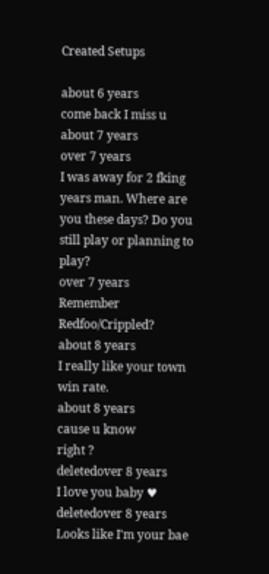Created Setups

about 6 years
come back I miss u
about 7 years
over 7 years
I was away for 2 fking years man. Where are you these days? Do you still play or planning to play?
over 7 years
Remember Redfoo/Crippled?
about 8 years
I really like your town win rate.
about 8 years
cause u know
right ?
deletedover 8 years
I love you baby ♥
deletedover 8 years
Looks like I'm your bae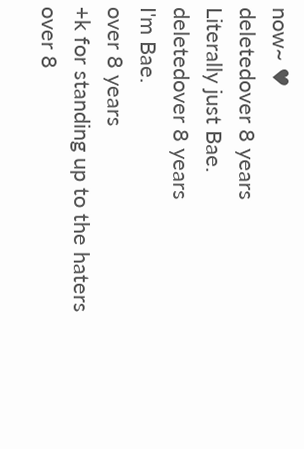now~ ♥
deletedover 8 years
Literally just Bae.
deletedover 8 years
I'm Bae.
over 8 years
+k for standing up to the haters
over 8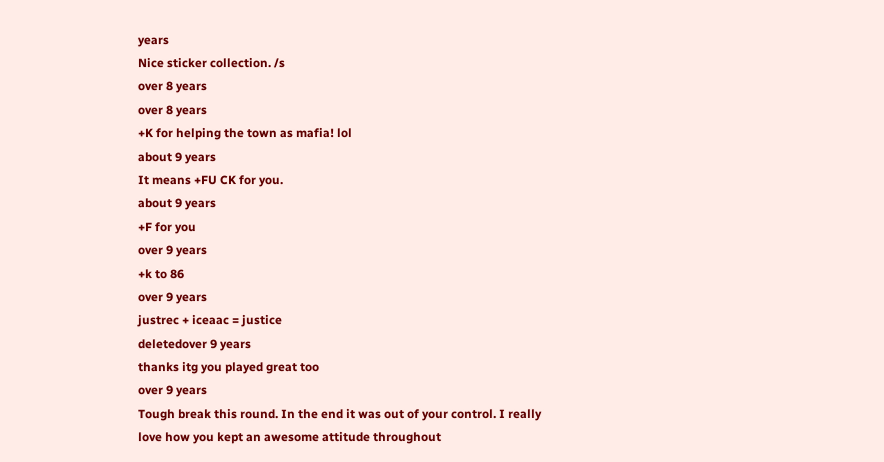years
Nice sticker collection. /s
over 8 years
over 8 years
+K for helping the town as mafia! lol
about 9 years
It means +FU CK for you.
about 9 years
+F for you
over 9 years
+k to 86
over 9 years
justrec + iceaac = justice
deletedover 9 years
thanks itg you played great too
over 9 years
Tough break this round. In the end it was out of your control. I really love how you kept an awesome attitude throughout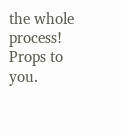the whole process! Props to you.